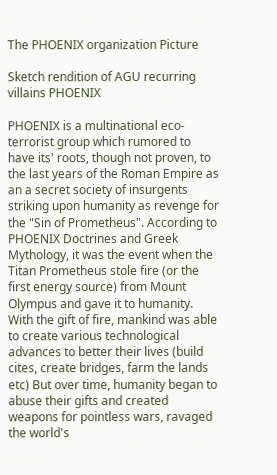The PHOENIX organization Picture

Sketch rendition of AGU recurring villains PHOENIX

PHOENIX is a multinational eco-terrorist group which rumored to have its' roots, though not proven, to the last years of the Roman Empire as an a secret society of insurgents striking upon humanity as revenge for the "Sin of Prometheus". According to PHOENIX Doctrines and Greek Mythology, it was the event when the Titan Prometheus stole fire (or the first energy source) from Mount Olympus and gave it to humanity. With the gift of fire, mankind was able to create various technological advances to better their lives (build cites, create bridges, farm the lands etc) But over time, humanity began to abuse their gifts and created weapons for pointless wars, ravaged the world's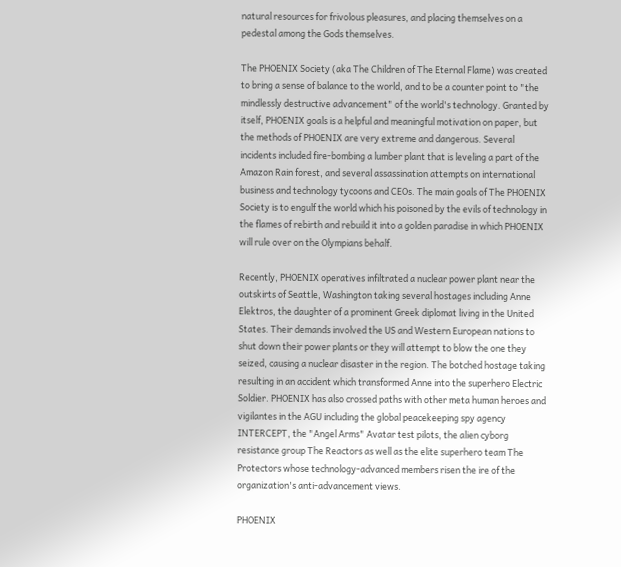natural resources for frivolous pleasures, and placing themselves on a pedestal among the Gods themselves.

The PHOENIX Society (aka The Children of The Eternal Flame) was created to bring a sense of balance to the world, and to be a counter point to "the mindlessly destructive advancement" of the world's technology. Granted by itself, PHOENIX goals is a helpful and meaningful motivation on paper, but the methods of PHOENIX are very extreme and dangerous. Several incidents included fire-bombing a lumber plant that is leveling a part of the Amazon Rain forest, and several assassination attempts on international business and technology tycoons and CEOs. The main goals of The PHOENIX Society is to engulf the world which his poisoned by the evils of technology in the flames of rebirth and rebuild it into a golden paradise in which PHOENIX will rule over on the Olympians behalf.

Recently, PHOENIX operatives infiltrated a nuclear power plant near the outskirts of Seattle, Washington taking several hostages including Anne Elektros, the daughter of a prominent Greek diplomat living in the United States. Their demands involved the US and Western European nations to shut down their power plants or they will attempt to blow the one they seized, causing a nuclear disaster in the region. The botched hostage taking resulting in an accident which transformed Anne into the superhero Electric Soldier. PHOENIX has also crossed paths with other meta human heroes and vigilantes in the AGU including the global peacekeeping spy agency INTERCEPT, the "Angel Arms" Avatar test pilots, the alien cyborg resistance group The Reactors as well as the elite superhero team The Protectors whose technology-advanced members risen the ire of the organization's anti-advancement views.

PHOENIX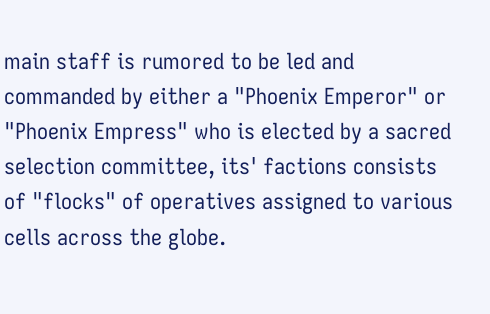main staff is rumored to be led and commanded by either a "Phoenix Emperor" or "Phoenix Empress" who is elected by a sacred selection committee, its' factions consists of "flocks" of operatives assigned to various cells across the globe.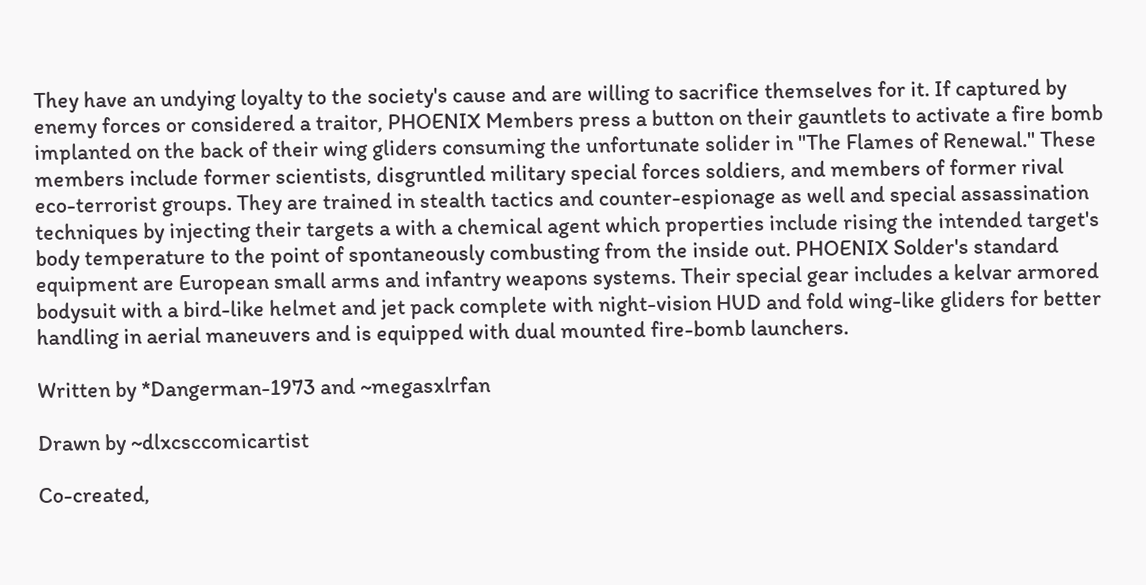They have an undying loyalty to the society's cause and are willing to sacrifice themselves for it. If captured by enemy forces or considered a traitor, PHOENIX Members press a button on their gauntlets to activate a fire bomb implanted on the back of their wing gliders consuming the unfortunate solider in "The Flames of Renewal." These members include former scientists, disgruntled military special forces soldiers, and members of former rival eco-terrorist groups. They are trained in stealth tactics and counter-espionage as well and special assassination techniques by injecting their targets a with a chemical agent which properties include rising the intended target's body temperature to the point of spontaneously combusting from the inside out. PHOENIX Solder's standard equipment are European small arms and infantry weapons systems. Their special gear includes a kelvar armored bodysuit with a bird-like helmet and jet pack complete with night-vision HUD and fold wing-like gliders for better handling in aerial maneuvers and is equipped with dual mounted fire-bomb launchers.

Written by *Dangerman-1973 and ~megasxlrfan

Drawn by ~dlxcsccomicartist

Co-created,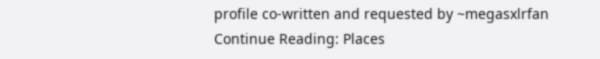profile co-written and requested by ~megasxlrfan
Continue Reading: Places